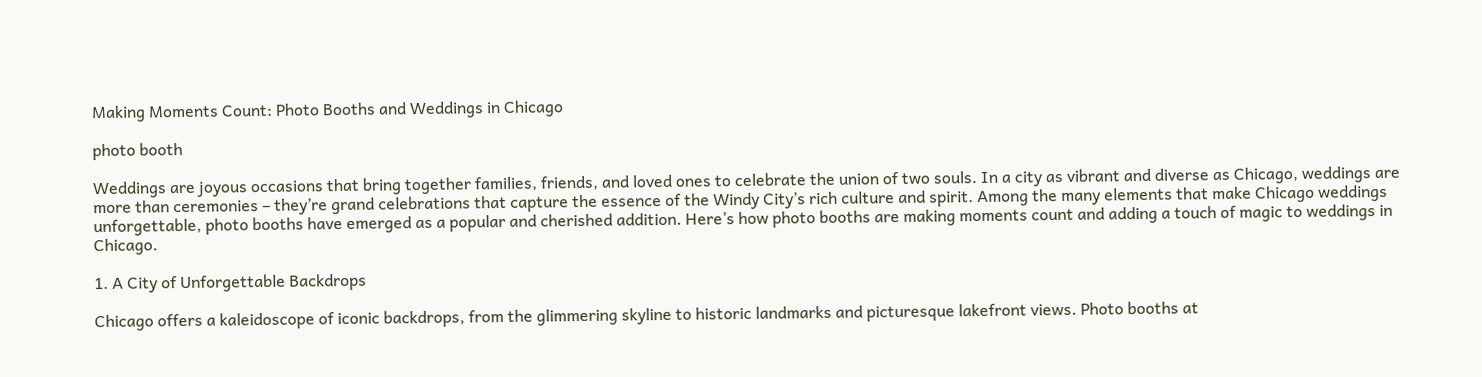Making Moments Count: Photo Booths and Weddings in Chicago

photo booth

Weddings are joyous occasions that bring together families, friends, and loved ones to celebrate the union of two souls. In a city as vibrant and diverse as Chicago, weddings are more than ceremonies – they’re grand celebrations that capture the essence of the Windy City’s rich culture and spirit. Among the many elements that make Chicago weddings unforgettable, photo booths have emerged as a popular and cherished addition. Here’s how photo booths are making moments count and adding a touch of magic to weddings in Chicago.

1. A City of Unforgettable Backdrops

Chicago offers a kaleidoscope of iconic backdrops, from the glimmering skyline to historic landmarks and picturesque lakefront views. Photo booths at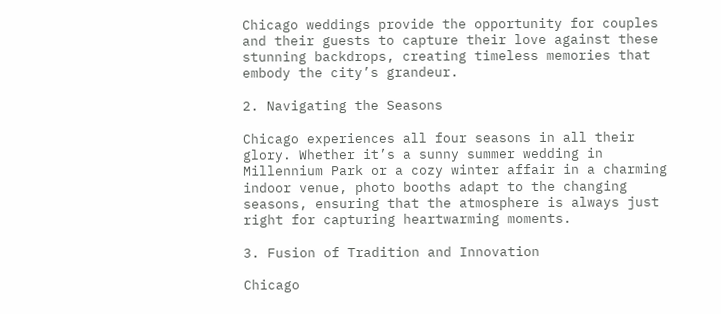Chicago weddings provide the opportunity for couples and their guests to capture their love against these stunning backdrops, creating timeless memories that embody the city’s grandeur.

2. Navigating the Seasons

Chicago experiences all four seasons in all their glory. Whether it’s a sunny summer wedding in Millennium Park or a cozy winter affair in a charming indoor venue, photo booths adapt to the changing seasons, ensuring that the atmosphere is always just right for capturing heartwarming moments.

3. Fusion of Tradition and Innovation

Chicago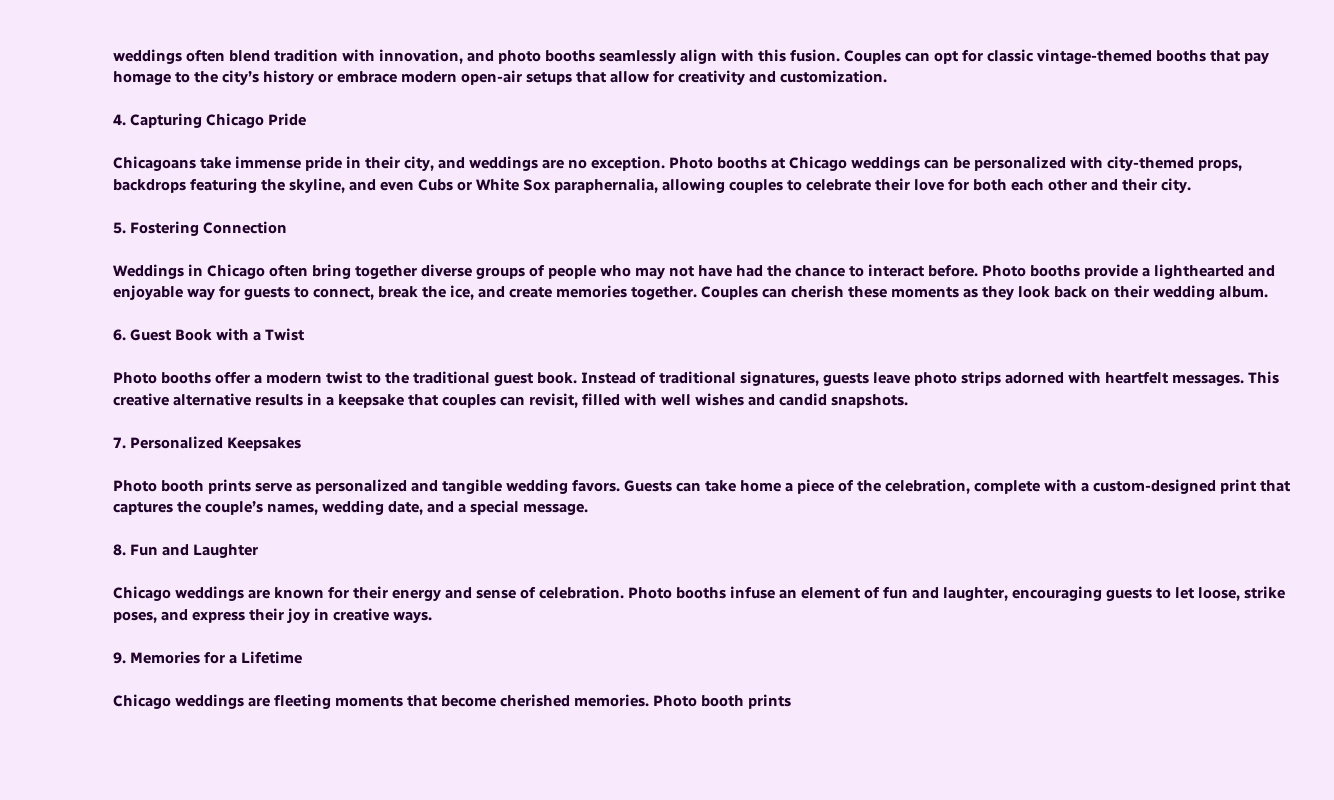weddings often blend tradition with innovation, and photo booths seamlessly align with this fusion. Couples can opt for classic vintage-themed booths that pay homage to the city’s history or embrace modern open-air setups that allow for creativity and customization.

4. Capturing Chicago Pride

Chicagoans take immense pride in their city, and weddings are no exception. Photo booths at Chicago weddings can be personalized with city-themed props, backdrops featuring the skyline, and even Cubs or White Sox paraphernalia, allowing couples to celebrate their love for both each other and their city.

5. Fostering Connection

Weddings in Chicago often bring together diverse groups of people who may not have had the chance to interact before. Photo booths provide a lighthearted and enjoyable way for guests to connect, break the ice, and create memories together. Couples can cherish these moments as they look back on their wedding album.

6. Guest Book with a Twist

Photo booths offer a modern twist to the traditional guest book. Instead of traditional signatures, guests leave photo strips adorned with heartfelt messages. This creative alternative results in a keepsake that couples can revisit, filled with well wishes and candid snapshots.

7. Personalized Keepsakes

Photo booth prints serve as personalized and tangible wedding favors. Guests can take home a piece of the celebration, complete with a custom-designed print that captures the couple’s names, wedding date, and a special message.

8. Fun and Laughter

Chicago weddings are known for their energy and sense of celebration. Photo booths infuse an element of fun and laughter, encouraging guests to let loose, strike poses, and express their joy in creative ways.

9. Memories for a Lifetime

Chicago weddings are fleeting moments that become cherished memories. Photo booth prints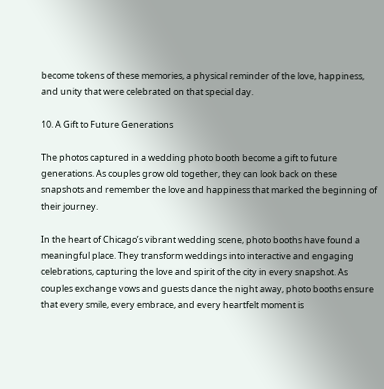become tokens of these memories, a physical reminder of the love, happiness, and unity that were celebrated on that special day.

10. A Gift to Future Generations

The photos captured in a wedding photo booth become a gift to future generations. As couples grow old together, they can look back on these snapshots and remember the love and happiness that marked the beginning of their journey.

In the heart of Chicago’s vibrant wedding scene, photo booths have found a meaningful place. They transform weddings into interactive and engaging celebrations, capturing the love and spirit of the city in every snapshot. As couples exchange vows and guests dance the night away, photo booths ensure that every smile, every embrace, and every heartfelt moment is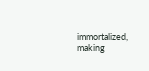immortalized, making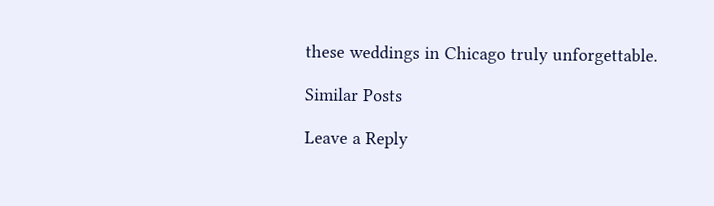these weddings in Chicago truly unforgettable.

Similar Posts

Leave a Reply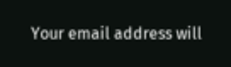Your email address will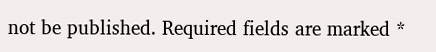not be published. Required fields are marked *